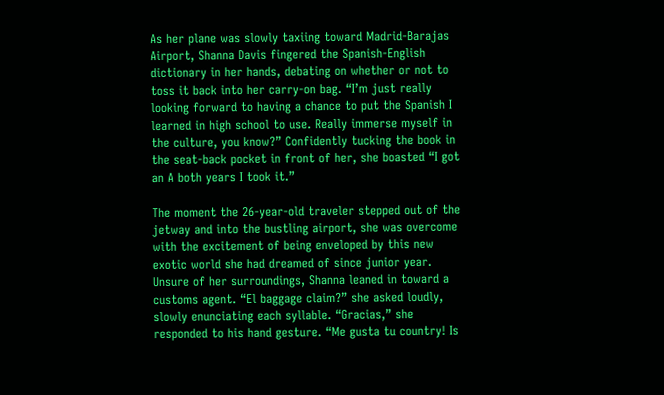As her plane was slowly taxiing toward Madrid-Barajas Airport, Shanna Davis fingered the Spanish-English dictionary in her hands, debating on whether or not to toss it back into her carry-on bag. “I’m just really looking forward to having a chance to put the Spanish I learned in high school to use. Really immerse myself in the culture, you know?” Confidently tucking the book in the seat-back pocket in front of her, she boasted “I got an A both years I took it.”

The moment the 26-year-old traveler stepped out of the jetway and into the bustling airport, she was overcome with the excitement of being enveloped by this new exotic world she had dreamed of since junior year. Unsure of her surroundings, Shanna leaned in toward a customs agent. “El baggage claim?” she asked loudly, slowly enunciating each syllable. “Gracias,” she responded to his hand gesture. “Me gusta tu country! Is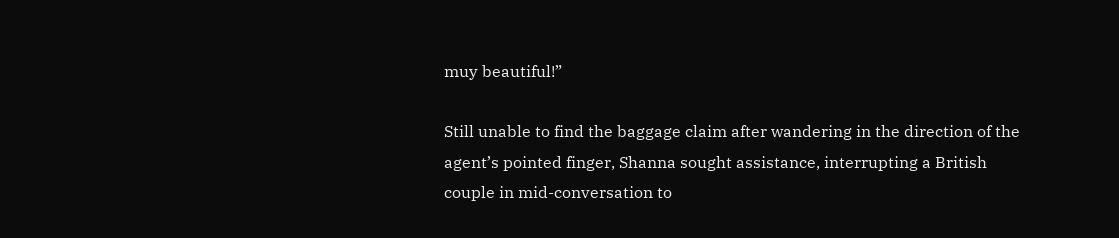muy beautiful!”

Still unable to find the baggage claim after wandering in the direction of the agent’s pointed finger, Shanna sought assistance, interrupting a British couple in mid-conversation to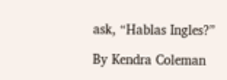ask, “Hablas Ingles?”

By Kendra Coleman